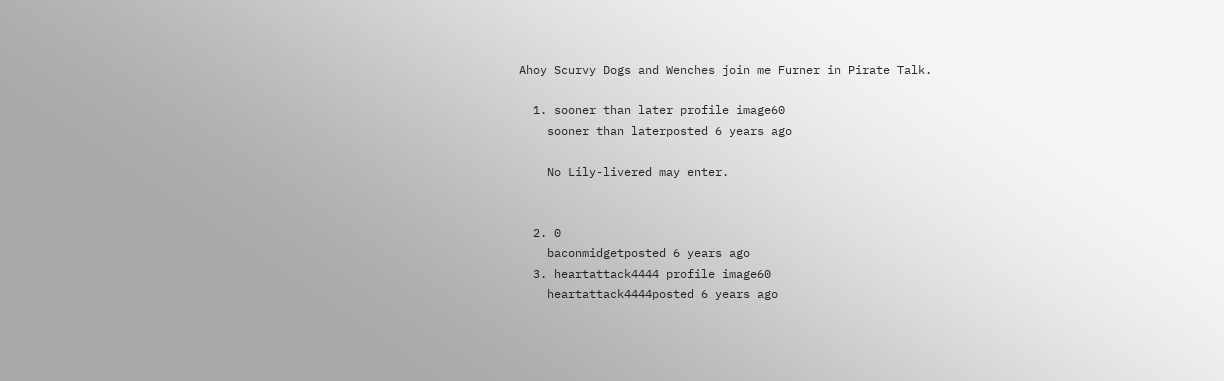Ahoy Scurvy Dogs and Wenches join me Furner in Pirate Talk.

  1. sooner than later profile image60
    sooner than laterposted 6 years ago

    No Lily-livered may enter.


  2. 0
    baconmidgetposted 6 years ago
  3. heartattack4444 profile image60
    heartattack4444posted 6 years ago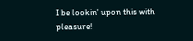I be lookin' upon this with pleasure!